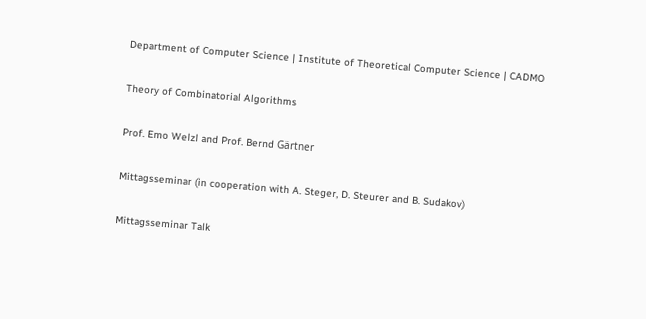Department of Computer Science | Institute of Theoretical Computer Science | CADMO

Theory of Combinatorial Algorithms

Prof. Emo Welzl and Prof. Bernd Gärtner

Mittagsseminar (in cooperation with A. Steger, D. Steurer and B. Sudakov)

Mittagsseminar Talk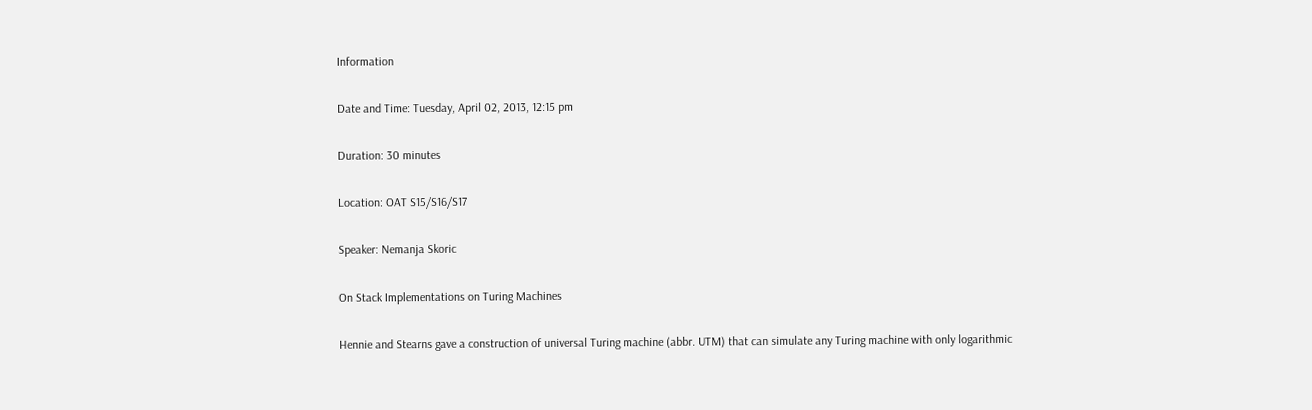Information

Date and Time: Tuesday, April 02, 2013, 12:15 pm

Duration: 30 minutes

Location: OAT S15/S16/S17

Speaker: Nemanja Skoric

On Stack Implementations on Turing Machines

Hennie and Stearns gave a construction of universal Turing machine (abbr. UTM) that can simulate any Turing machine with only logarithmic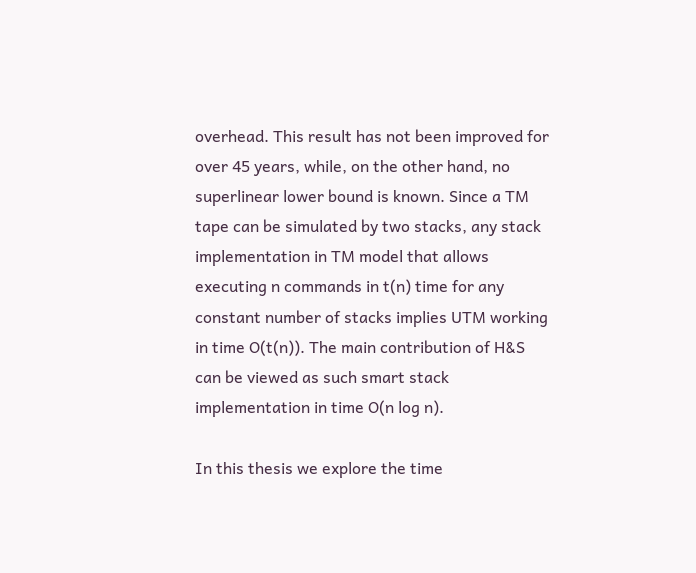overhead. This result has not been improved for over 45 years, while, on the other hand, no superlinear lower bound is known. Since a TM tape can be simulated by two stacks, any stack implementation in TM model that allows executing n commands in t(n) time for any constant number of stacks implies UTM working in time O(t(n)). The main contribution of H&S can be viewed as such smart stack implementation in time O(n log n).

In this thesis we explore the time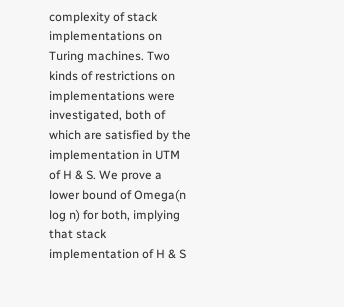complexity of stack implementations on Turing machines. Two kinds of restrictions on implementations were investigated, both of which are satisfied by the implementation in UTM of H & S. We prove a lower bound of Omega(n log n) for both, implying that stack implementation of H & S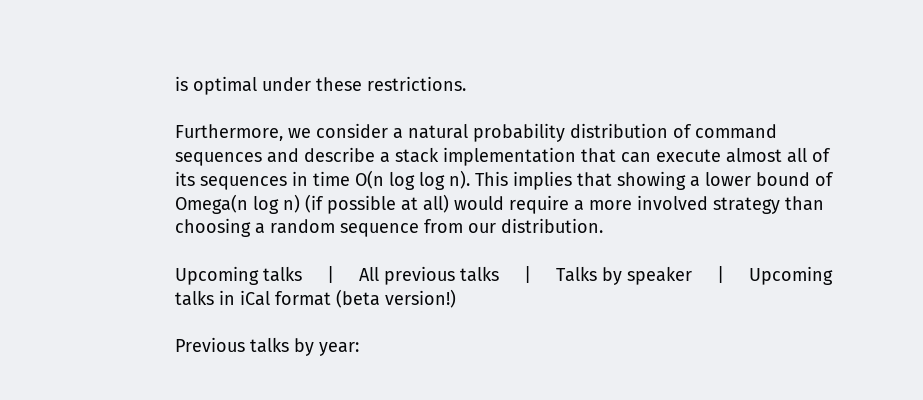is optimal under these restrictions.

Furthermore, we consider a natural probability distribution of command sequences and describe a stack implementation that can execute almost all of its sequences in time O(n log log n). This implies that showing a lower bound of Omega(n log n) (if possible at all) would require a more involved strategy than choosing a random sequence from our distribution.

Upcoming talks     |     All previous talks     |     Talks by speaker     |     Upcoming talks in iCal format (beta version!)

Previous talks by year: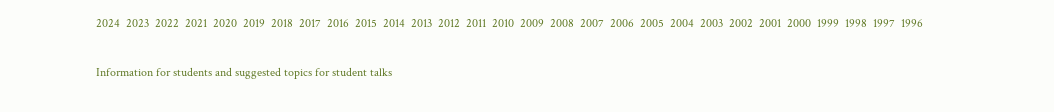2024  2023  2022  2021  2020  2019  2018  2017  2016  2015  2014  2013  2012  2011  2010  2009  2008  2007  2006  2005  2004  2003  2002  2001  2000  1999  1998  1997  1996

Information for students and suggested topics for student talks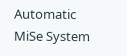Automatic MiSe System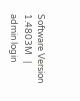Software Version 1.4803M   |   admin login